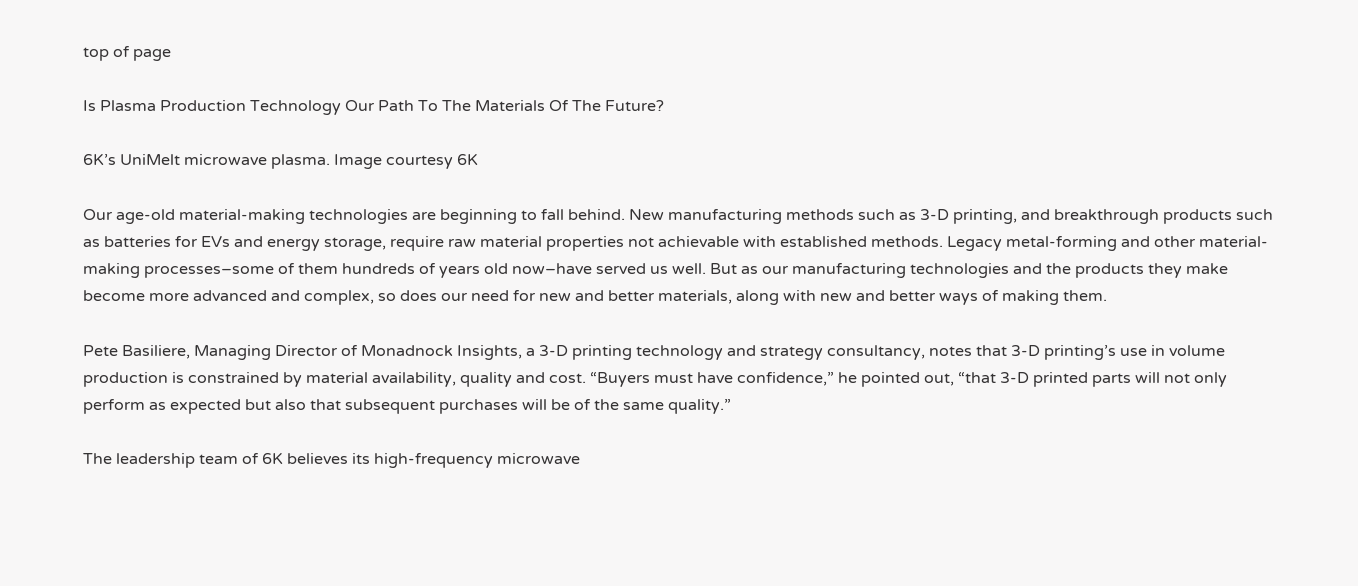top of page

Is Plasma Production Technology Our Path To The Materials Of The Future?

6K’s UniMelt microwave plasma. Image courtesy 6K

Our age-old material-making technologies are beginning to fall behind. New manufacturing methods such as 3-D printing, and breakthrough products such as batteries for EVs and energy storage, require raw material properties not achievable with established methods. Legacy metal-forming and other material-making processes–some of them hundreds of years old now–have served us well. But as our manufacturing technologies and the products they make become more advanced and complex, so does our need for new and better materials, along with new and better ways of making them.

Pete Basiliere, Managing Director of Monadnock Insights, a 3-D printing technology and strategy consultancy, notes that 3-D printing’s use in volume production is constrained by material availability, quality and cost. “Buyers must have confidence,” he pointed out, “that 3-D printed parts will not only perform as expected but also that subsequent purchases will be of the same quality.”

The leadership team of 6K believes its high-frequency microwave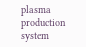plasma production system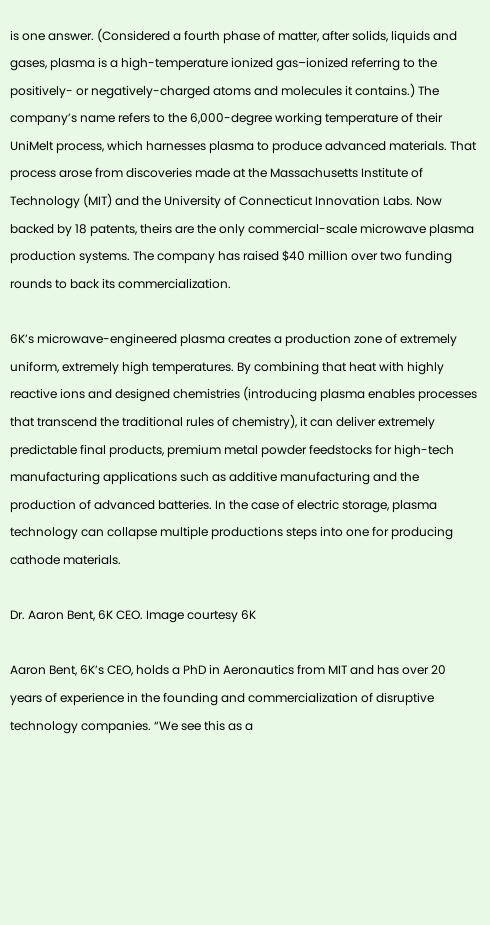is one answer. (Considered a fourth phase of matter, after solids, liquids and gases, plasma is a high-temperature ionized gas–ionized referring to the positively- or negatively-charged atoms and molecules it contains.) The company’s name refers to the 6,000-degree working temperature of their UniMelt process, which harnesses plasma to produce advanced materials. That process arose from discoveries made at the Massachusetts Institute of Technology (MIT) and the University of Connecticut Innovation Labs. Now backed by 18 patents, theirs are the only commercial-scale microwave plasma production systems. The company has raised $40 million over two funding rounds to back its commercialization.

6K’s microwave-engineered plasma creates a production zone of extremely uniform, extremely high temperatures. By combining that heat with highly reactive ions and designed chemistries (introducing plasma enables processes that transcend the traditional rules of chemistry), it can deliver extremely predictable final products, premium metal powder feedstocks for high-tech manufacturing applications such as additive manufacturing and the production of advanced batteries. In the case of electric storage, plasma technology can collapse multiple productions steps into one for producing cathode materials.

Dr. Aaron Bent, 6K CEO. Image courtesy 6K

Aaron Bent, 6K’s CEO, holds a PhD in Aeronautics from MIT and has over 20 years of experience in the founding and commercialization of disruptive technology companies. “We see this as a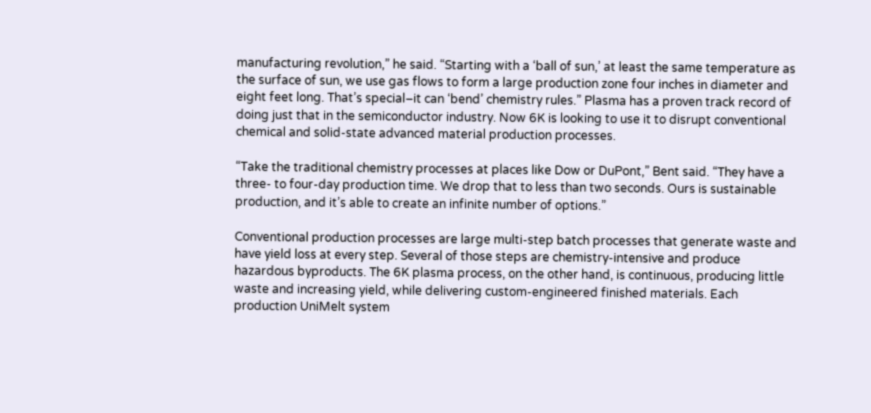manufacturing revolution,” he said. “Starting with a ‘ball of sun,’ at least the same temperature as the surface of sun, we use gas flows to form a large production zone four inches in diameter and eight feet long. That’s special–it can ‘bend’ chemistry rules.” Plasma has a proven track record of doing just that in the semiconductor industry. Now 6K is looking to use it to disrupt conventional chemical and solid-state advanced material production processes.

“Take the traditional chemistry processes at places like Dow or DuPont,” Bent said. “They have a three- to four-day production time. We drop that to less than two seconds. Ours is sustainable production, and it’s able to create an infinite number of options.”

Conventional production processes are large multi-step batch processes that generate waste and have yield loss at every step. Several of those steps are chemistry-intensive and produce hazardous byproducts. The 6K plasma process, on the other hand, is continuous, producing little waste and increasing yield, while delivering custom-engineered finished materials. Each production UniMelt system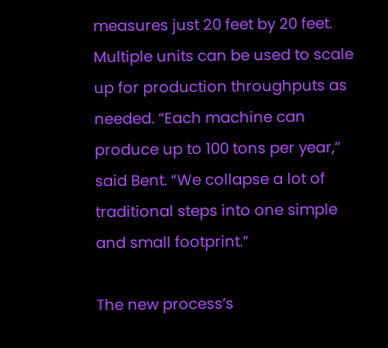measures just 20 feet by 20 feet. Multiple units can be used to scale up for production throughputs as needed. “Each machine can produce up to 100 tons per year,” said Bent. “We collapse a lot of traditional steps into one simple and small footprint.”

The new process’s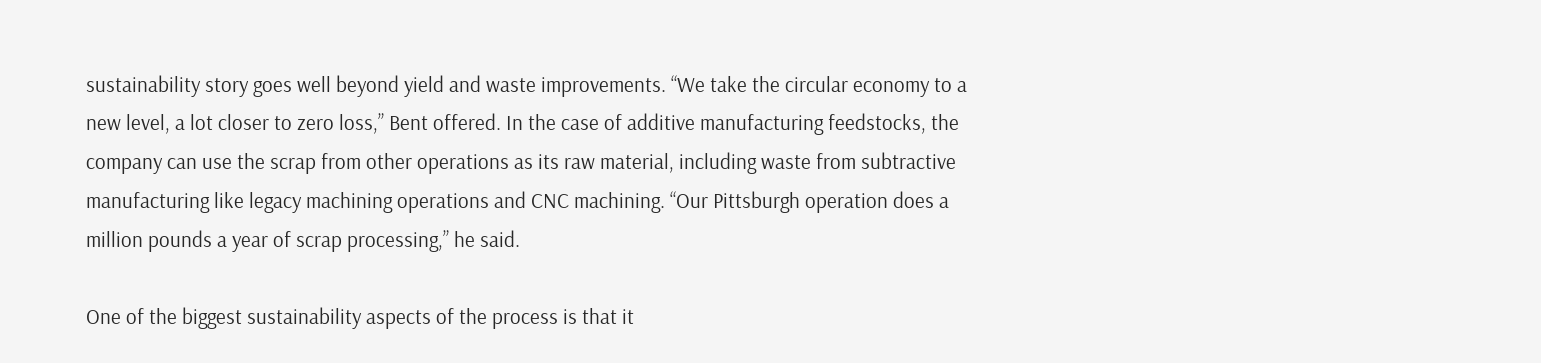sustainability story goes well beyond yield and waste improvements. “We take the circular economy to a new level, a lot closer to zero loss,” Bent offered. In the case of additive manufacturing feedstocks, the company can use the scrap from other operations as its raw material, including waste from subtractive manufacturing like legacy machining operations and CNC machining. “Our Pittsburgh operation does a million pounds a year of scrap processing,” he said.

One of the biggest sustainability aspects of the process is that it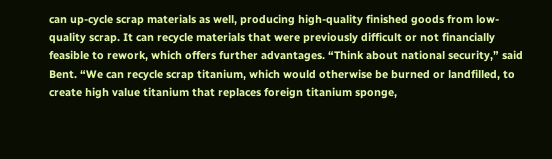can up-cycle scrap materials as well, producing high-quality finished goods from low-quality scrap. It can recycle materials that were previously difficult or not financially feasible to rework, which offers further advantages. “Think about national security,” said Bent. “We can recycle scrap titanium, which would otherwise be burned or landfilled, to create high value titanium that replaces foreign titanium sponge,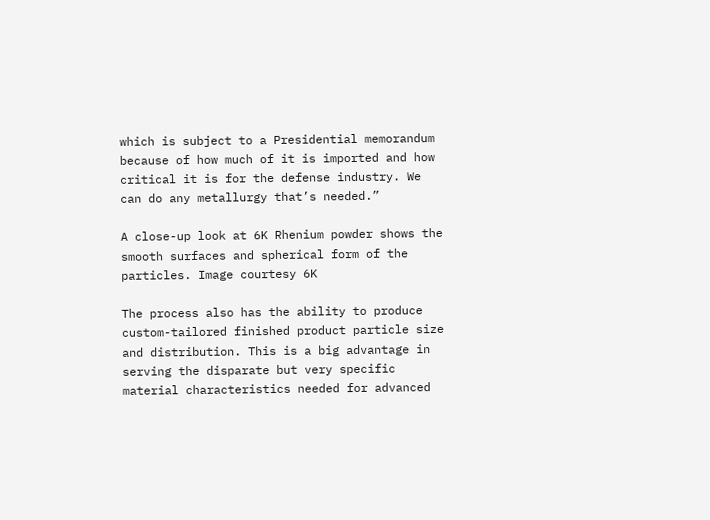which is subject to a Presidential memorandum because of how much of it is imported and how critical it is for the defense industry. We can do any metallurgy that’s needed.”

A close-up look at 6K Rhenium powder shows the smooth surfaces and spherical form of the particles. Image courtesy 6K

The process also has the ability to produce custom-tailored finished product particle size and distribution. This is a big advantage in serving the disparate but very specific material characteristics needed for advanced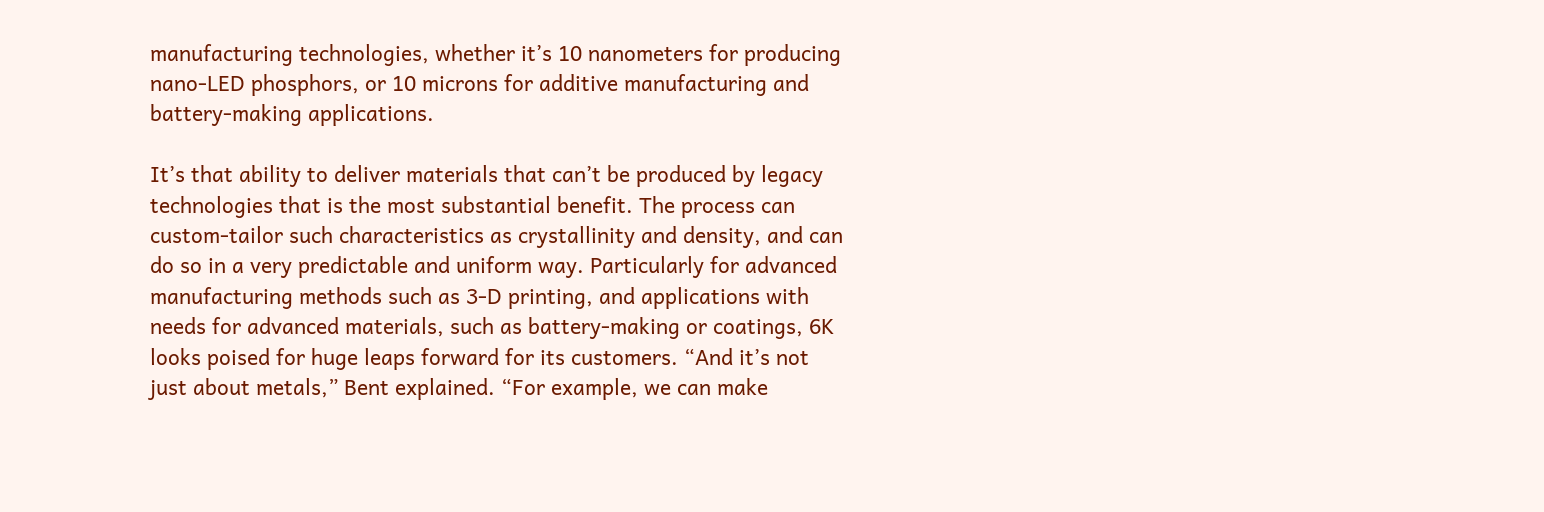manufacturing technologies, whether it’s 10 nanometers for producing nano-LED phosphors, or 10 microns for additive manufacturing and battery-making applications.

It’s that ability to deliver materials that can’t be produced by legacy technologies that is the most substantial benefit. The process can custom-tailor such characteristics as crystallinity and density, and can do so in a very predictable and uniform way. Particularly for advanced manufacturing methods such as 3-D printing, and applications with needs for advanced materials, such as battery-making or coatings, 6K looks poised for huge leaps forward for its customers. “And it’s not just about metals,” Bent explained. “For example, we can make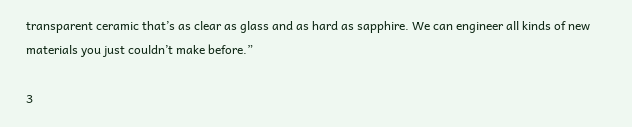transparent ceramic that’s as clear as glass and as hard as sapphire. We can engineer all kinds of new materials you just couldn’t make before.”

3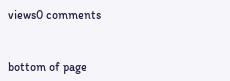views0 comments


bottom of page